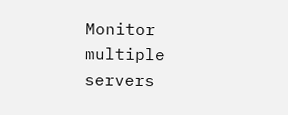Monitor multiple servers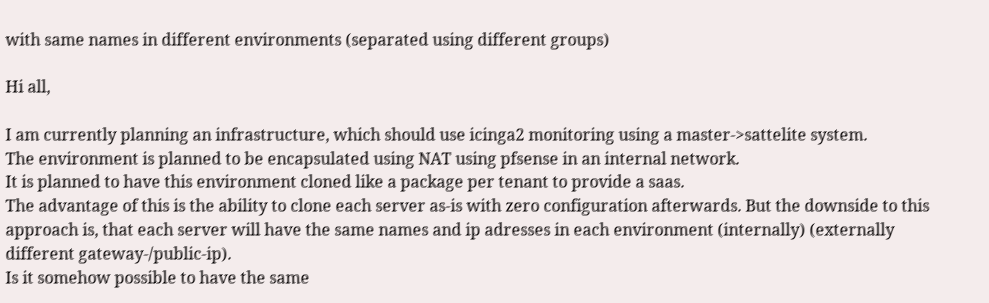with same names in different environments (separated using different groups)

Hi all,

I am currently planning an infrastructure, which should use icinga2 monitoring using a master->sattelite system.
The environment is planned to be encapsulated using NAT using pfsense in an internal network.
It is planned to have this environment cloned like a package per tenant to provide a saas.
The advantage of this is the ability to clone each server as-is with zero configuration afterwards. But the downside to this approach is, that each server will have the same names and ip adresses in each environment (internally) (externally different gateway-/public-ip).
Is it somehow possible to have the same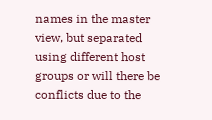names in the master view, but separated using different host groups or will there be conflicts due to the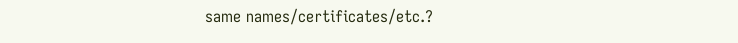same names/certificates/etc.?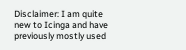Disclaimer: I am quite new to Icinga and have previously mostly used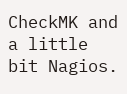CheckMK and a little bit Nagios.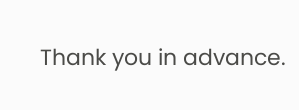Thank you in advance.